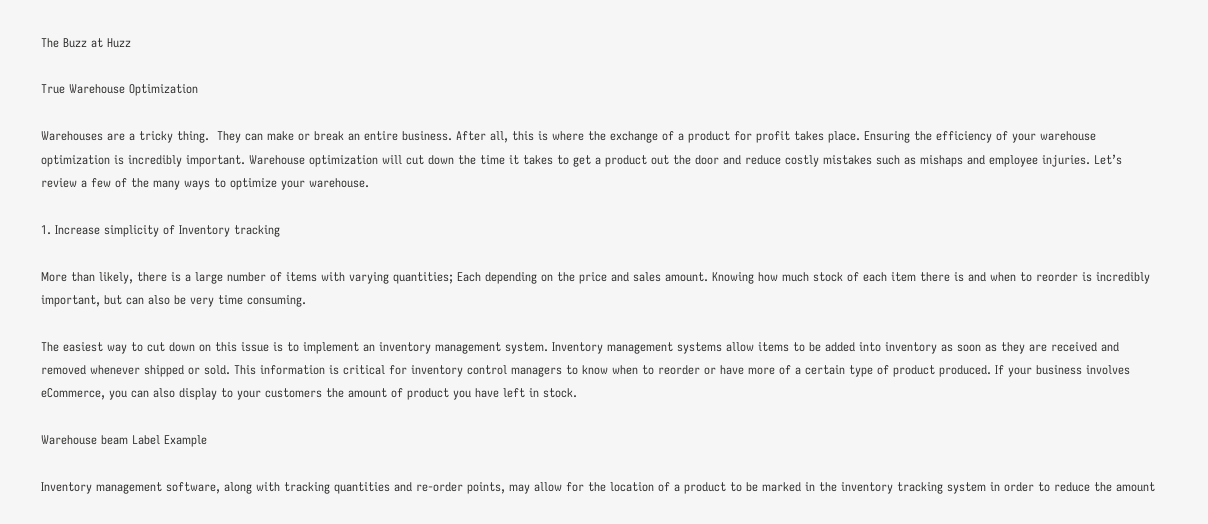The Buzz at Huzz

True Warehouse Optimization

Warehouses are a tricky thing.  They can make or break an entire business. After all, this is where the exchange of a product for profit takes place. Ensuring the efficiency of your warehouse optimization is incredibly important. Warehouse optimization will cut down the time it takes to get a product out the door and reduce costly mistakes such as mishaps and employee injuries. Let’s review a few of the many ways to optimize your warehouse.

1. Increase simplicity of Inventory tracking

More than likely, there is a large number of items with varying quantities; Each depending on the price and sales amount. Knowing how much stock of each item there is and when to reorder is incredibly important, but can also be very time consuming.

The easiest way to cut down on this issue is to implement an inventory management system. Inventory management systems allow items to be added into inventory as soon as they are received and removed whenever shipped or sold. This information is critical for inventory control managers to know when to reorder or have more of a certain type of product produced. If your business involves eCommerce, you can also display to your customers the amount of product you have left in stock.

Warehouse beam Label Example

Inventory management software, along with tracking quantities and re-order points, may allow for the location of a product to be marked in the inventory tracking system in order to reduce the amount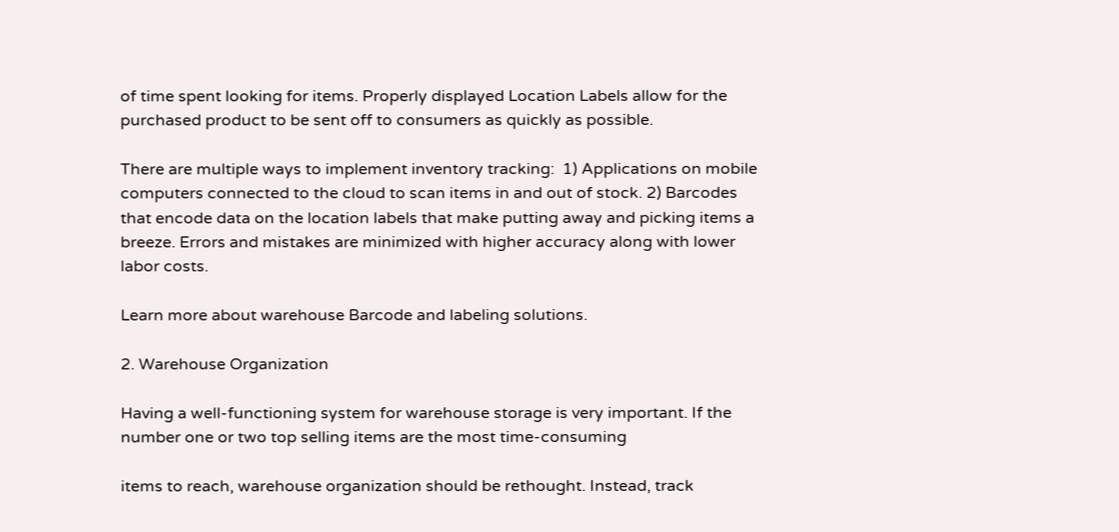of time spent looking for items. Properly displayed Location Labels allow for the purchased product to be sent off to consumers as quickly as possible.

There are multiple ways to implement inventory tracking:  1) Applications on mobile computers connected to the cloud to scan items in and out of stock. 2) Barcodes that encode data on the location labels that make putting away and picking items a breeze. Errors and mistakes are minimized with higher accuracy along with lower labor costs.

Learn more about warehouse Barcode and labeling solutions.

2. Warehouse Organization

Having a well-functioning system for warehouse storage is very important. If the number one or two top selling items are the most time-consuming

items to reach, warehouse organization should be rethought. Instead, track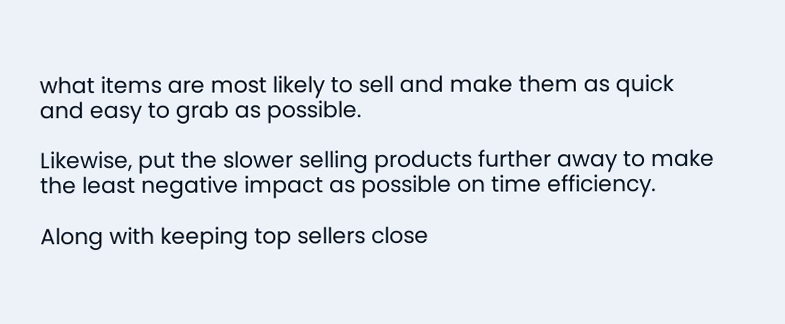what items are most likely to sell and make them as quick and easy to grab as possible.

Likewise, put the slower selling products further away to make the least negative impact as possible on time efficiency.

Along with keeping top sellers close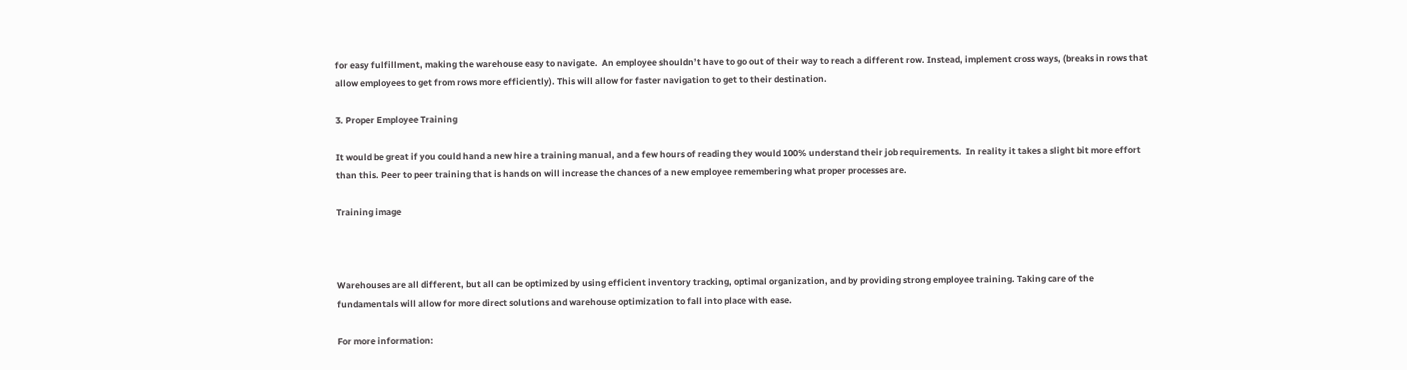for easy fulfillment, making the warehouse easy to navigate.  An employee shouldn’t have to go out of their way to reach a different row. Instead, implement cross ways, (breaks in rows that allow employees to get from rows more efficiently). This will allow for faster navigation to get to their destination.

3. Proper Employee Training

It would be great if you could hand a new hire a training manual, and a few hours of reading they would 100% understand their job requirements.  In reality it takes a slight bit more effort than this. Peer to peer training that is hands on will increase the chances of a new employee remembering what proper processes are.

Training image



Warehouses are all different, but all can be optimized by using efficient inventory tracking, optimal organization, and by providing strong employee training. Taking care of the fundamentals will allow for more direct solutions and warehouse optimization to fall into place with ease.

For more information: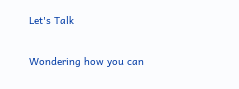Let's Talk

Wondering how you can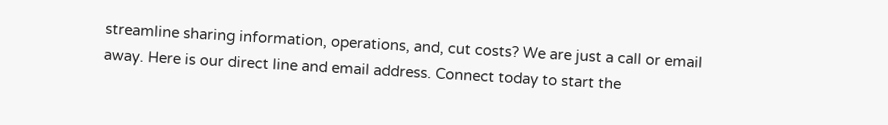streamline sharing information, operations, and, cut costs? We are just a call or email away. Here is our direct line and email address. Connect today to start the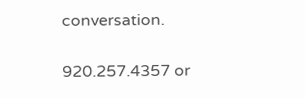conversation.

920.257.4357 or